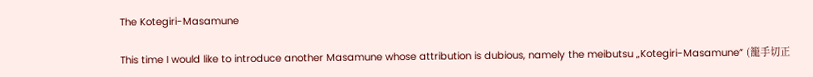The Kotegiri-Masamune

This time I would like to introduce another Masamune whose attribution is dubious, namely the meibutsu „Kotegiri-Masamune“ (籠手切正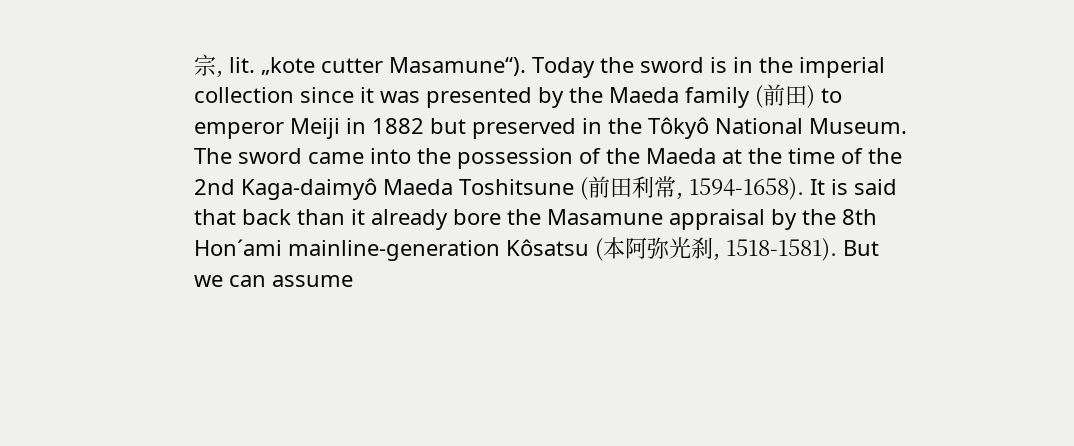宗, lit. „kote cutter Masamune“). Today the sword is in the imperial collection since it was presented by the Maeda family (前田) to emperor Meiji in 1882 but preserved in the Tôkyô National Museum. The sword came into the possession of the Maeda at the time of the 2nd Kaga-daimyô Maeda Toshitsune (前田利常, 1594-1658). It is said that back than it already bore the Masamune appraisal by the 8th Hon´ami mainline-generation Kôsatsu (本阿弥光刹, 1518-1581). But we can assume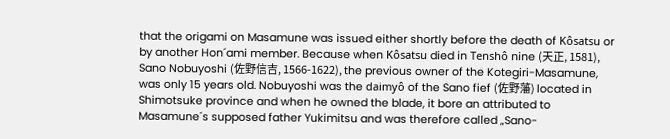that the origami on Masamune was issued either shortly before the death of Kôsatsu or by another Hon´ami member. Because when Kôsatsu died in Tenshô nine (天正, 1581), Sano Nobuyoshi (佐野信吉, 1566-1622), the previous owner of the Kotegiri-Masamune, was only 15 years old. Nobuyoshi was the daimyô of the Sano fief (佐野藩) located in Shimotsuke province and when he owned the blade, it bore an attributed to Masamune´s supposed father Yukimitsu and was therefore called „Sano-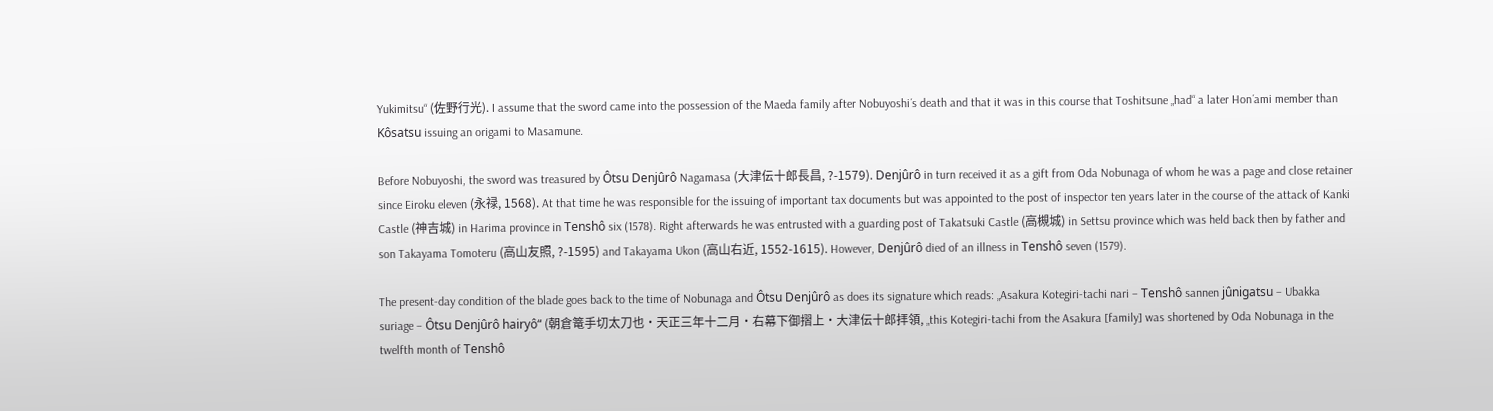Yukimitsu“ (佐野行光). I assume that the sword came into the possession of the Maeda family after Nobuyoshi´s death and that it was in this course that Toshitsune „had“ a later Hon´ami member than Kôsatsu issuing an origami to Masamune.

Before Nobuyoshi, the sword was treasured by Ôtsu Denjûrô Nagamasa (大津伝十郎長昌, ?-1579). Denjûrô in turn received it as a gift from Oda Nobunaga of whom he was a page and close retainer since Eiroku eleven (永禄, 1568). At that time he was responsible for the issuing of important tax documents but was appointed to the post of inspector ten years later in the course of the attack of Kanki Castle (神吉城) in Harima province in Tenshô six (1578). Right afterwards he was entrusted with a guarding post of Takatsuki Castle (高槻城) in Settsu province which was held back then by father and son Takayama Tomoteru (高山友照, ?-1595) and Takayama Ukon (高山右近, 1552-1615). However, Denjûrô died of an illness in Tenshô seven (1579).

The present-day condition of the blade goes back to the time of Nobunaga and Ôtsu Denjûrô as does its signature which reads: „Asakura Kotegiri-tachi nari – Tenshô sannen jûnigatsu – Ubakka suriage – Ôtsu Denjûrô hairyô“ (朝倉篭手切太刀也・天正三年十二月・右幕下御摺上・大津伝十郎拝領, „this Kotegiri-tachi from the Asakura [family] was shortened by Oda Nobunaga in the twelfth month of Tenshô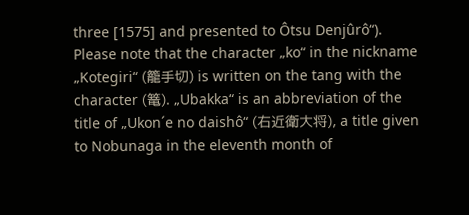three [1575] and presented to Ôtsu Denjûrô“). Please note that the character „ko“ in the nickname „Kotegiri“ (籠手切) is written on the tang with the character (篭). „Ubakka“ is an abbreviation of the title of „Ukon´e no daishô“ (右近衛大将), a title given to Nobunaga in the eleventh month of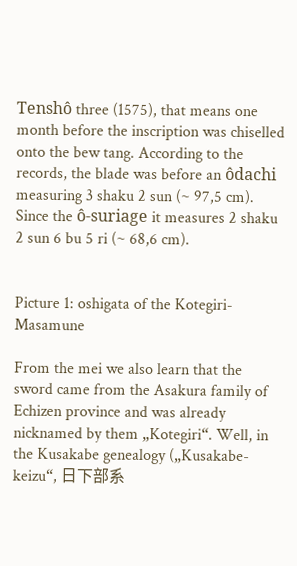Tenshô three (1575), that means one month before the inscription was chiselled onto the bew tang. According to the records, the blade was before an ôdachi measuring 3 shaku 2 sun (~ 97,5 cm). Since the ô-suriage it measures 2 shaku 2 sun 6 bu 5 ri (~ 68,6 cm).


Picture 1: oshigata of the Kotegiri-Masamune

From the mei we also learn that the sword came from the Asakura family of Echizen province and was already nicknamed by them „Kotegiri“. Well, in the Kusakabe genealogy („Kusakabe-keizu“, 日下部系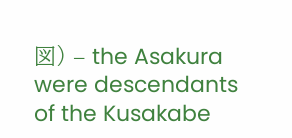図) – the Asakura were descendants of the Kusakabe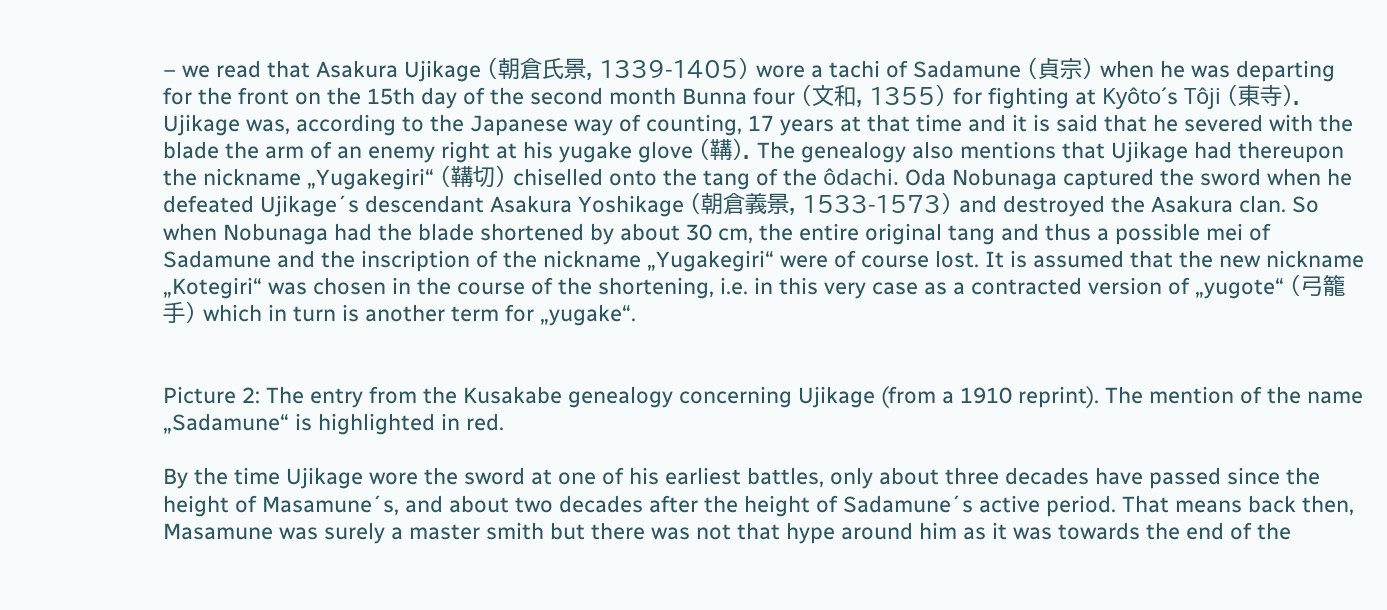– we read that Asakura Ujikage (朝倉氏景, 1339-1405) wore a tachi of Sadamune (貞宗) when he was departing for the front on the 15th day of the second month Bunna four (文和, 1355) for fighting at Kyôto´s Tôji (東寺). Ujikage was, according to the Japanese way of counting, 17 years at that time and it is said that he severed with the blade the arm of an enemy right at his yugake glove (鞲). The genealogy also mentions that Ujikage had thereupon the nickname „Yugakegiri“ (鞲切) chiselled onto the tang of the ôdachi. Oda Nobunaga captured the sword when he defeated Ujikage´s descendant Asakura Yoshikage (朝倉義景, 1533-1573) and destroyed the Asakura clan. So when Nobunaga had the blade shortened by about 30 cm, the entire original tang and thus a possible mei of Sadamune and the inscription of the nickname „Yugakegiri“ were of course lost. It is assumed that the new nickname „Kotegiri“ was chosen in the course of the shortening, i.e. in this very case as a contracted version of „yugote“ (弓籠手) which in turn is another term for „yugake“.


Picture 2: The entry from the Kusakabe genealogy concerning Ujikage (from a 1910 reprint). The mention of the name „Sadamune“ is highlighted in red.

By the time Ujikage wore the sword at one of his earliest battles, only about three decades have passed since the height of Masamune´s, and about two decades after the height of Sadamune´s active period. That means back then, Masamune was surely a master smith but there was not that hype around him as it was towards the end of the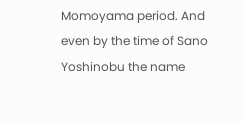Momoyama period. And even by the time of Sano Yoshinobu the name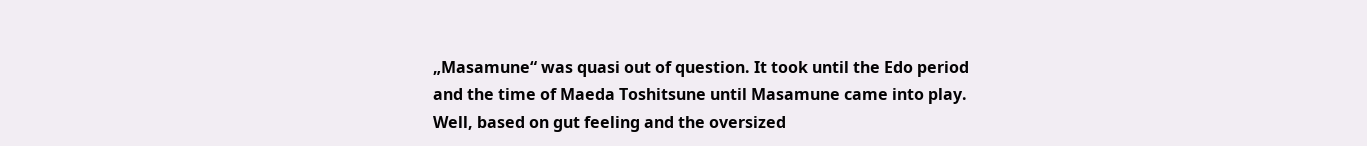„Masamune“ was quasi out of question. It took until the Edo period and the time of Maeda Toshitsune until Masamune came into play. Well, based on gut feeling and the oversized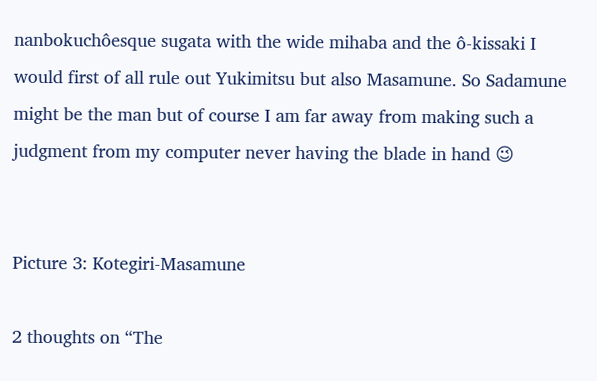nanbokuchôesque sugata with the wide mihaba and the ô-kissaki I would first of all rule out Yukimitsu but also Masamune. So Sadamune might be the man but of course I am far away from making such a judgment from my computer never having the blade in hand 😉


Picture 3: Kotegiri-Masamune

2 thoughts on “The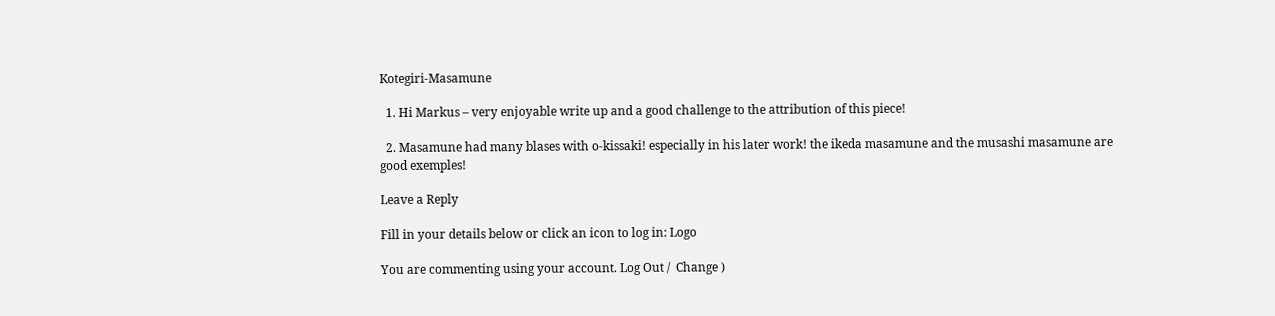Kotegiri-Masamune

  1. Hi Markus – very enjoyable write up and a good challenge to the attribution of this piece!

  2. Masamune had many blases with o-kissaki! especially in his later work! the ikeda masamune and the musashi masamune are good exemples!

Leave a Reply

Fill in your details below or click an icon to log in: Logo

You are commenting using your account. Log Out /  Change )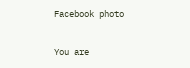Facebook photo

You are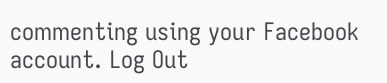commenting using your Facebook account. Log Out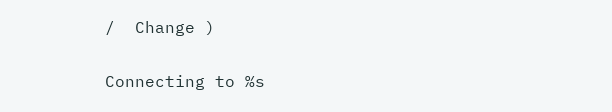/  Change )

Connecting to %s